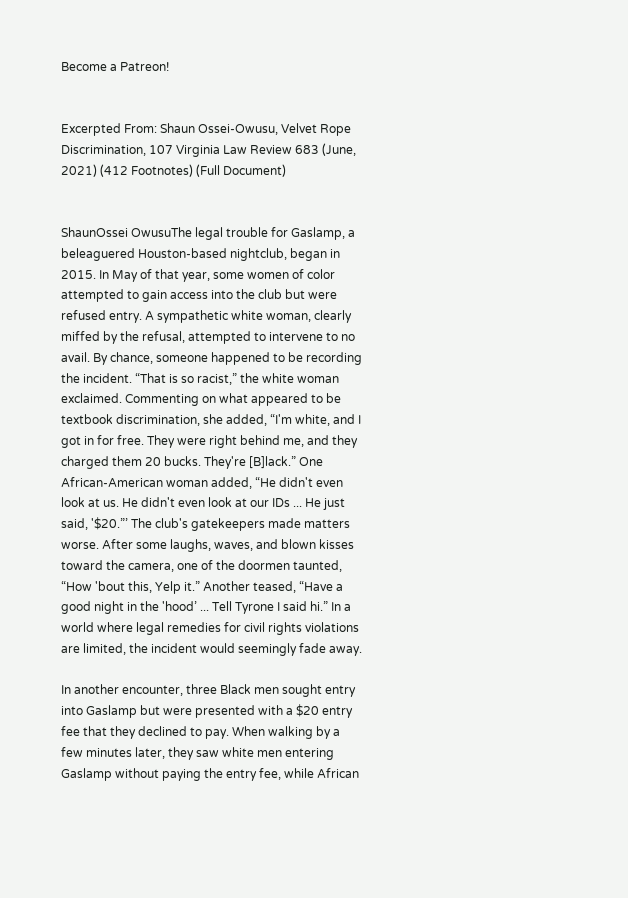Become a Patreon!


Excerpted From: Shaun Ossei-Owusu, Velvet Rope Discrimination, 107 Virginia Law Review 683 (June, 2021) (412 Footnotes) (Full Document)


ShaunOssei OwusuThe legal trouble for Gaslamp, a beleaguered Houston-based nightclub, began in 2015. In May of that year, some women of color attempted to gain access into the club but were refused entry. A sympathetic white woman, clearly miffed by the refusal, attempted to intervene to no avail. By chance, someone happened to be recording the incident. “That is so racist,” the white woman exclaimed. Commenting on what appeared to be textbook discrimination, she added, “I'm white, and I got in for free. They were right behind me, and they charged them 20 bucks. They're [B]lack.” One African-American woman added, “He didn't even look at us. He didn't even look at our IDs ... He just said, '$20.”’ The club's gatekeepers made matters worse. After some laughs, waves, and blown kisses toward the camera, one of the doormen taunted, “How 'bout this, Yelp it.” Another teased, “Have a good night in the 'hood’ ... Tell Tyrone I said hi.” In a world where legal remedies for civil rights violations are limited, the incident would seemingly fade away.

In another encounter, three Black men sought entry into Gaslamp but were presented with a $20 entry fee that they declined to pay. When walking by a few minutes later, they saw white men entering Gaslamp without paying the entry fee, while African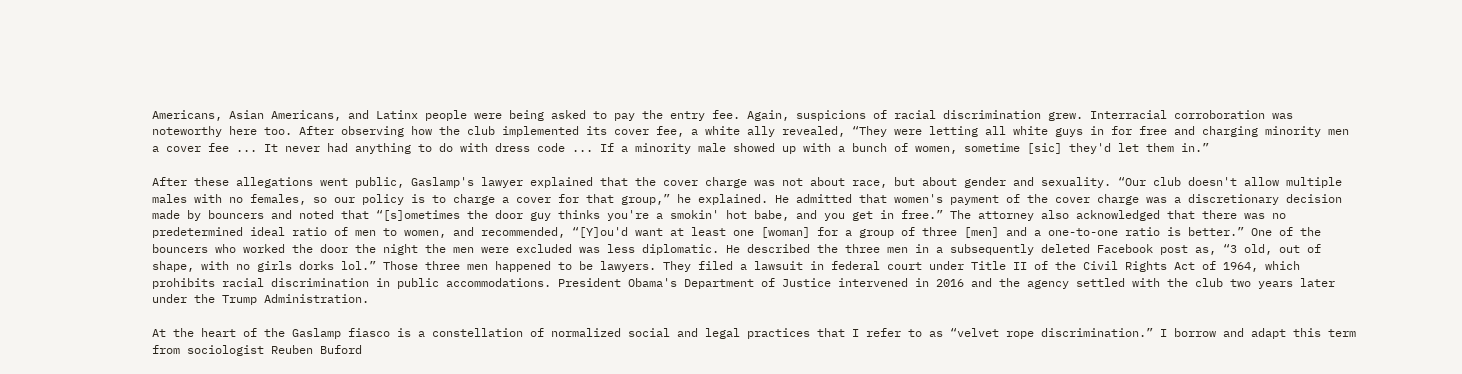Americans, Asian Americans, and Latinx people were being asked to pay the entry fee. Again, suspicions of racial discrimination grew. Interracial corroboration was noteworthy here too. After observing how the club implemented its cover fee, a white ally revealed, “They were letting all white guys in for free and charging minority men a cover fee ... It never had anything to do with dress code ... If a minority male showed up with a bunch of women, sometime [sic] they'd let them in.”

After these allegations went public, Gaslamp's lawyer explained that the cover charge was not about race, but about gender and sexuality. “Our club doesn't allow multiple males with no females, so our policy is to charge a cover for that group,” he explained. He admitted that women's payment of the cover charge was a discretionary decision made by bouncers and noted that “[s]ometimes the door guy thinks you're a smokin' hot babe, and you get in free.” The attorney also acknowledged that there was no predetermined ideal ratio of men to women, and recommended, “[Y]ou'd want at least one [woman] for a group of three [men] and a one-to-one ratio is better.” One of the bouncers who worked the door the night the men were excluded was less diplomatic. He described the three men in a subsequently deleted Facebook post as, “3 old, out of shape, with no girls dorks lol.” Those three men happened to be lawyers. They filed a lawsuit in federal court under Title II of the Civil Rights Act of 1964, which prohibits racial discrimination in public accommodations. President Obama's Department of Justice intervened in 2016 and the agency settled with the club two years later under the Trump Administration.

At the heart of the Gaslamp fiasco is a constellation of normalized social and legal practices that I refer to as “velvet rope discrimination.” I borrow and adapt this term from sociologist Reuben Buford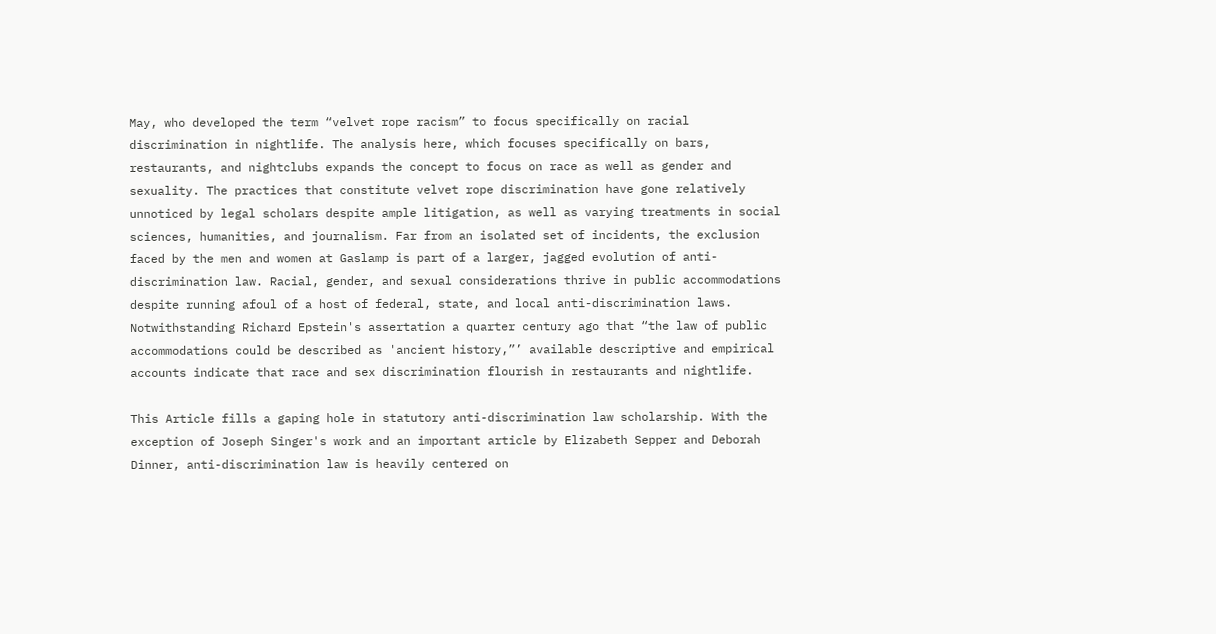May, who developed the term “velvet rope racism” to focus specifically on racial discrimination in nightlife. The analysis here, which focuses specifically on bars, restaurants, and nightclubs expands the concept to focus on race as well as gender and sexuality. The practices that constitute velvet rope discrimination have gone relatively unnoticed by legal scholars despite ample litigation, as well as varying treatments in social sciences, humanities, and journalism. Far from an isolated set of incidents, the exclusion faced by the men and women at Gaslamp is part of a larger, jagged evolution of anti-discrimination law. Racial, gender, and sexual considerations thrive in public accommodations despite running afoul of a host of federal, state, and local anti-discrimination laws. Notwithstanding Richard Epstein's assertation a quarter century ago that “the law of public accommodations could be described as 'ancient history,”’ available descriptive and empirical accounts indicate that race and sex discrimination flourish in restaurants and nightlife.

This Article fills a gaping hole in statutory anti-discrimination law scholarship. With the exception of Joseph Singer's work and an important article by Elizabeth Sepper and Deborah Dinner, anti-discrimination law is heavily centered on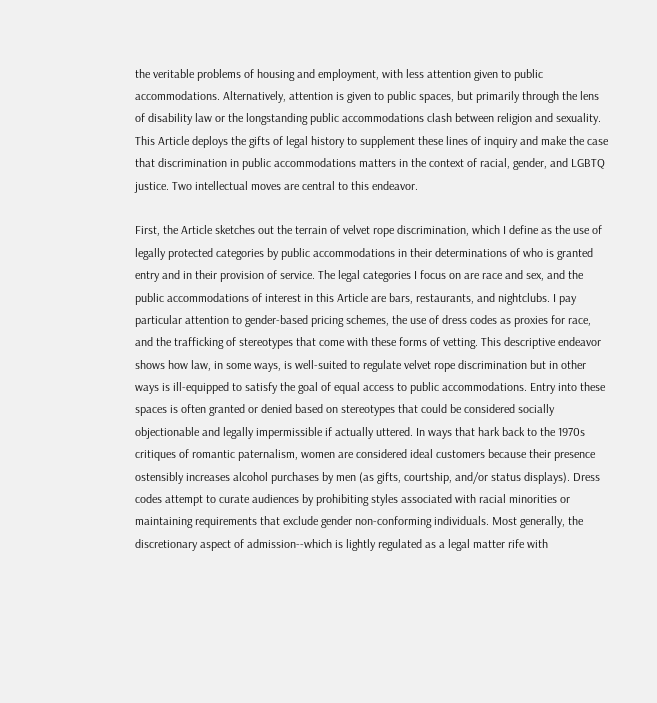the veritable problems of housing and employment, with less attention given to public accommodations. Alternatively, attention is given to public spaces, but primarily through the lens of disability law or the longstanding public accommodations clash between religion and sexuality. This Article deploys the gifts of legal history to supplement these lines of inquiry and make the case that discrimination in public accommodations matters in the context of racial, gender, and LGBTQ justice. Two intellectual moves are central to this endeavor.

First, the Article sketches out the terrain of velvet rope discrimination, which I define as the use of legally protected categories by public accommodations in their determinations of who is granted entry and in their provision of service. The legal categories I focus on are race and sex, and the public accommodations of interest in this Article are bars, restaurants, and nightclubs. I pay particular attention to gender-based pricing schemes, the use of dress codes as proxies for race, and the trafficking of stereotypes that come with these forms of vetting. This descriptive endeavor shows how law, in some ways, is well-suited to regulate velvet rope discrimination but in other ways is ill-equipped to satisfy the goal of equal access to public accommodations. Entry into these spaces is often granted or denied based on stereotypes that could be considered socially objectionable and legally impermissible if actually uttered. In ways that hark back to the 1970s critiques of romantic paternalism, women are considered ideal customers because their presence ostensibly increases alcohol purchases by men (as gifts, courtship, and/or status displays). Dress codes attempt to curate audiences by prohibiting styles associated with racial minorities or maintaining requirements that exclude gender non-conforming individuals. Most generally, the discretionary aspect of admission--which is lightly regulated as a legal matter rife with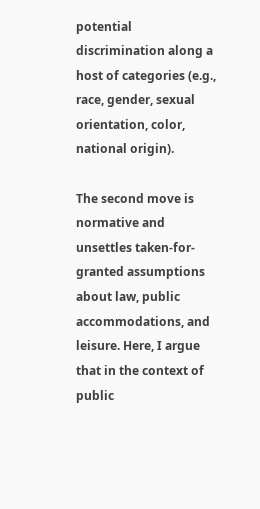potential discrimination along a host of categories (e.g., race, gender, sexual orientation, color, national origin).

The second move is normative and unsettles taken-for-granted assumptions about law, public accommodations, and leisure. Here, I argue that in the context of public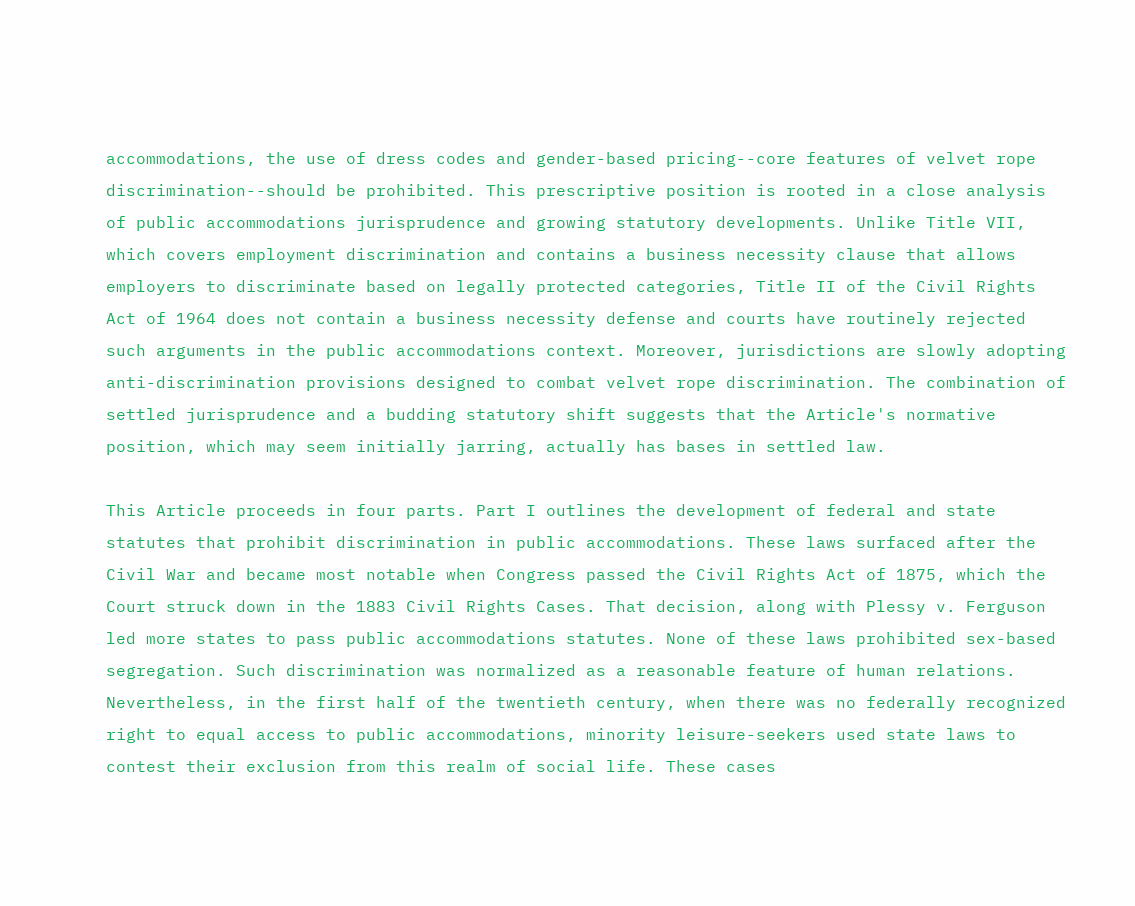accommodations, the use of dress codes and gender-based pricing--core features of velvet rope discrimination--should be prohibited. This prescriptive position is rooted in a close analysis of public accommodations jurisprudence and growing statutory developments. Unlike Title VII, which covers employment discrimination and contains a business necessity clause that allows employers to discriminate based on legally protected categories, Title II of the Civil Rights Act of 1964 does not contain a business necessity defense and courts have routinely rejected such arguments in the public accommodations context. Moreover, jurisdictions are slowly adopting anti-discrimination provisions designed to combat velvet rope discrimination. The combination of settled jurisprudence and a budding statutory shift suggests that the Article's normative position, which may seem initially jarring, actually has bases in settled law.

This Article proceeds in four parts. Part I outlines the development of federal and state statutes that prohibit discrimination in public accommodations. These laws surfaced after the Civil War and became most notable when Congress passed the Civil Rights Act of 1875, which the Court struck down in the 1883 Civil Rights Cases. That decision, along with Plessy v. Ferguson led more states to pass public accommodations statutes. None of these laws prohibited sex-based segregation. Such discrimination was normalized as a reasonable feature of human relations. Nevertheless, in the first half of the twentieth century, when there was no federally recognized right to equal access to public accommodations, minority leisure-seekers used state laws to contest their exclusion from this realm of social life. These cases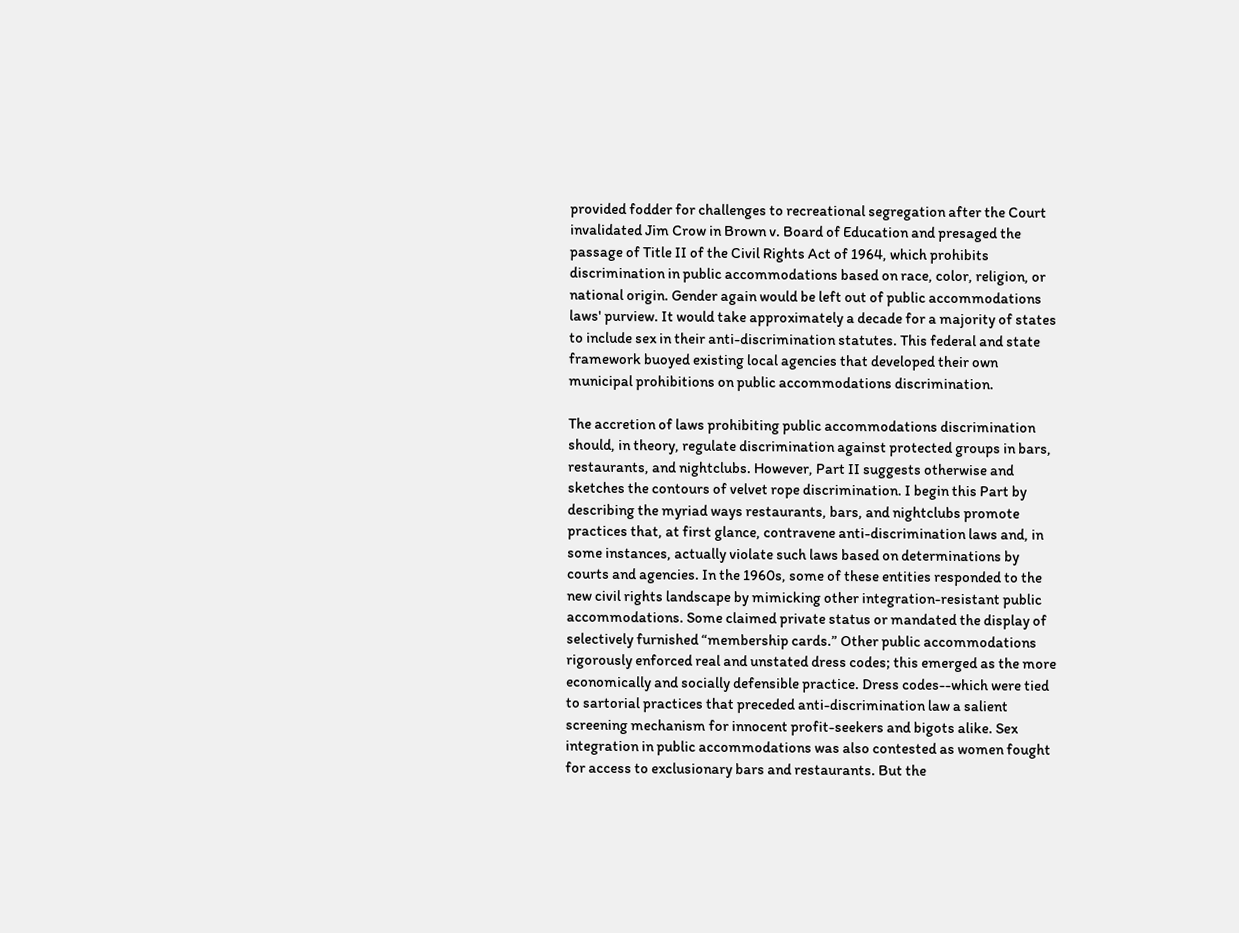provided fodder for challenges to recreational segregation after the Court invalidated Jim Crow in Brown v. Board of Education and presaged the passage of Title II of the Civil Rights Act of 1964, which prohibits discrimination in public accommodations based on race, color, religion, or national origin. Gender again would be left out of public accommodations laws' purview. It would take approximately a decade for a majority of states to include sex in their anti-discrimination statutes. This federal and state framework buoyed existing local agencies that developed their own municipal prohibitions on public accommodations discrimination.

The accretion of laws prohibiting public accommodations discrimination should, in theory, regulate discrimination against protected groups in bars, restaurants, and nightclubs. However, Part II suggests otherwise and sketches the contours of velvet rope discrimination. I begin this Part by describing the myriad ways restaurants, bars, and nightclubs promote practices that, at first glance, contravene anti-discrimination laws and, in some instances, actually violate such laws based on determinations by courts and agencies. In the 1960s, some of these entities responded to the new civil rights landscape by mimicking other integration-resistant public accommodations. Some claimed private status or mandated the display of selectively furnished “membership cards.” Other public accommodations rigorously enforced real and unstated dress codes; this emerged as the more economically and socially defensible practice. Dress codes--which were tied to sartorial practices that preceded anti-discrimination law a salient screening mechanism for innocent profit-seekers and bigots alike. Sex integration in public accommodations was also contested as women fought for access to exclusionary bars and restaurants. But the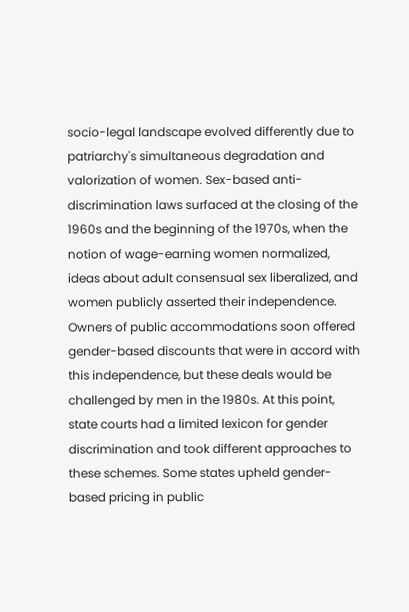socio-legal landscape evolved differently due to patriarchy's simultaneous degradation and valorization of women. Sex-based anti-discrimination laws surfaced at the closing of the 1960s and the beginning of the 1970s, when the notion of wage-earning women normalized, ideas about adult consensual sex liberalized, and women publicly asserted their independence. Owners of public accommodations soon offered gender-based discounts that were in accord with this independence, but these deals would be challenged by men in the 1980s. At this point, state courts had a limited lexicon for gender discrimination and took different approaches to these schemes. Some states upheld gender-based pricing in public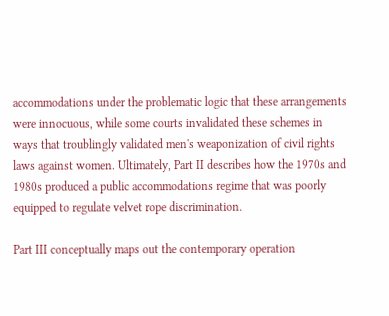accommodations under the problematic logic that these arrangements were innocuous, while some courts invalidated these schemes in ways that troublingly validated men's weaponization of civil rights laws against women. Ultimately, Part II describes how the 1970s and 1980s produced a public accommodations regime that was poorly equipped to regulate velvet rope discrimination.

Part III conceptually maps out the contemporary operation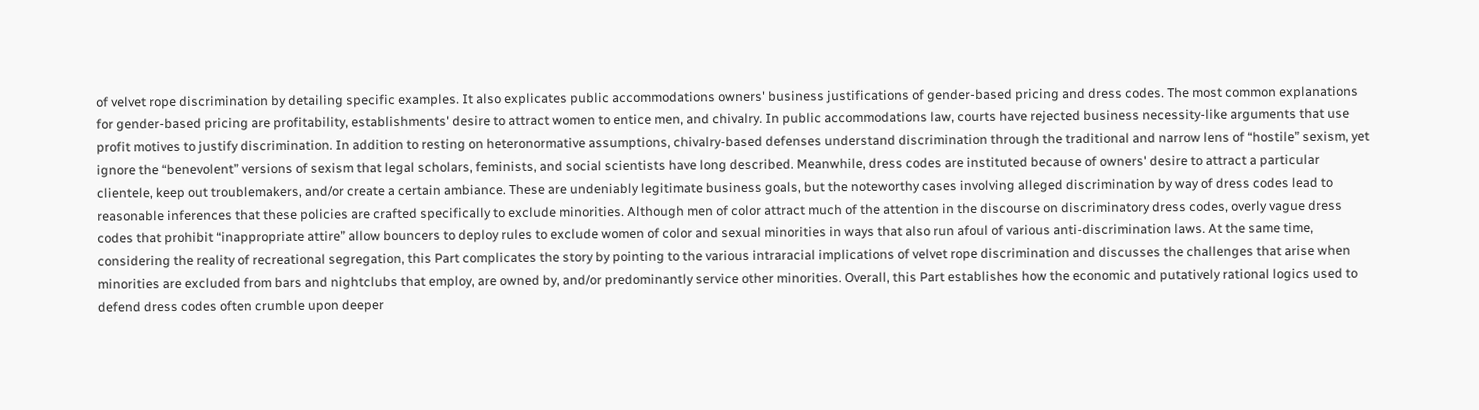of velvet rope discrimination by detailing specific examples. It also explicates public accommodations owners' business justifications of gender-based pricing and dress codes. The most common explanations for gender-based pricing are profitability, establishments' desire to attract women to entice men, and chivalry. In public accommodations law, courts have rejected business necessity-like arguments that use profit motives to justify discrimination. In addition to resting on heteronormative assumptions, chivalry-based defenses understand discrimination through the traditional and narrow lens of “hostile” sexism, yet ignore the “benevolent” versions of sexism that legal scholars, feminists, and social scientists have long described. Meanwhile, dress codes are instituted because of owners' desire to attract a particular clientele, keep out troublemakers, and/or create a certain ambiance. These are undeniably legitimate business goals, but the noteworthy cases involving alleged discrimination by way of dress codes lead to reasonable inferences that these policies are crafted specifically to exclude minorities. Although men of color attract much of the attention in the discourse on discriminatory dress codes, overly vague dress codes that prohibit “inappropriate attire” allow bouncers to deploy rules to exclude women of color and sexual minorities in ways that also run afoul of various anti-discrimination laws. At the same time, considering the reality of recreational segregation, this Part complicates the story by pointing to the various intraracial implications of velvet rope discrimination and discusses the challenges that arise when minorities are excluded from bars and nightclubs that employ, are owned by, and/or predominantly service other minorities. Overall, this Part establishes how the economic and putatively rational logics used to defend dress codes often crumble upon deeper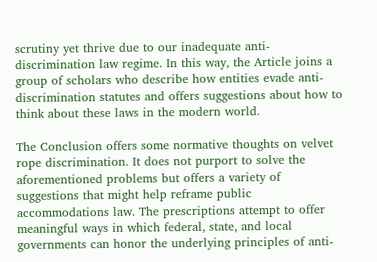scrutiny yet thrive due to our inadequate anti-discrimination law regime. In this way, the Article joins a group of scholars who describe how entities evade anti-discrimination statutes and offers suggestions about how to think about these laws in the modern world.

The Conclusion offers some normative thoughts on velvet rope discrimination. It does not purport to solve the aforementioned problems but offers a variety of suggestions that might help reframe public accommodations law. The prescriptions attempt to offer meaningful ways in which federal, state, and local governments can honor the underlying principles of anti-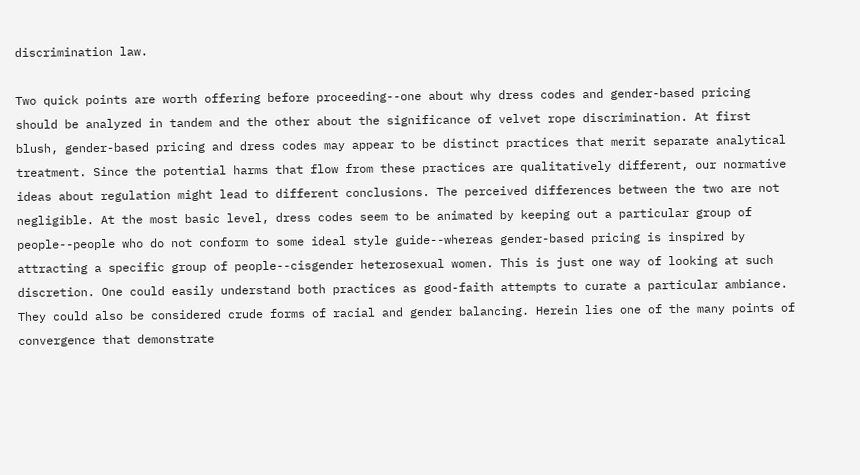discrimination law.

Two quick points are worth offering before proceeding--one about why dress codes and gender-based pricing should be analyzed in tandem and the other about the significance of velvet rope discrimination. At first blush, gender-based pricing and dress codes may appear to be distinct practices that merit separate analytical treatment. Since the potential harms that flow from these practices are qualitatively different, our normative ideas about regulation might lead to different conclusions. The perceived differences between the two are not negligible. At the most basic level, dress codes seem to be animated by keeping out a particular group of people--people who do not conform to some ideal style guide--whereas gender-based pricing is inspired by attracting a specific group of people--cisgender heterosexual women. This is just one way of looking at such discretion. One could easily understand both practices as good-faith attempts to curate a particular ambiance. They could also be considered crude forms of racial and gender balancing. Herein lies one of the many points of convergence that demonstrate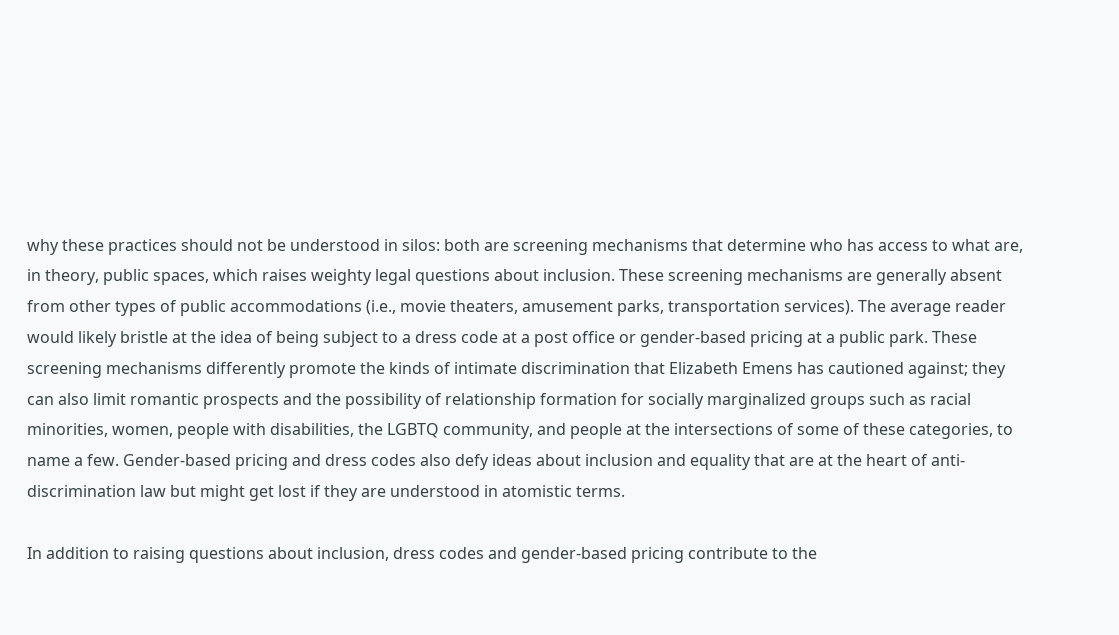why these practices should not be understood in silos: both are screening mechanisms that determine who has access to what are, in theory, public spaces, which raises weighty legal questions about inclusion. These screening mechanisms are generally absent from other types of public accommodations (i.e., movie theaters, amusement parks, transportation services). The average reader would likely bristle at the idea of being subject to a dress code at a post office or gender-based pricing at a public park. These screening mechanisms differently promote the kinds of intimate discrimination that Elizabeth Emens has cautioned against; they can also limit romantic prospects and the possibility of relationship formation for socially marginalized groups such as racial minorities, women, people with disabilities, the LGBTQ community, and people at the intersections of some of these categories, to name a few. Gender-based pricing and dress codes also defy ideas about inclusion and equality that are at the heart of anti-discrimination law but might get lost if they are understood in atomistic terms.

In addition to raising questions about inclusion, dress codes and gender-based pricing contribute to the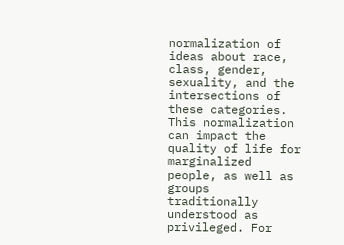normalization of ideas about race, class, gender, sexuality, and the intersections of these categories. This normalization can impact the quality of life for marginalized people, as well as groups traditionally understood as privileged. For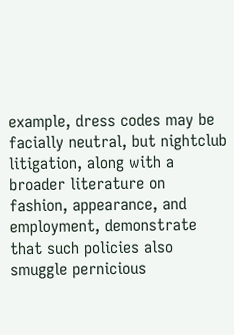example, dress codes may be facially neutral, but nightclub litigation, along with a broader literature on fashion, appearance, and employment, demonstrate that such policies also smuggle pernicious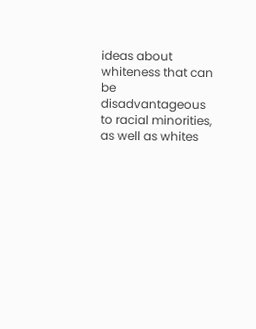ideas about whiteness that can be disadvantageous to racial minorities, as well as whites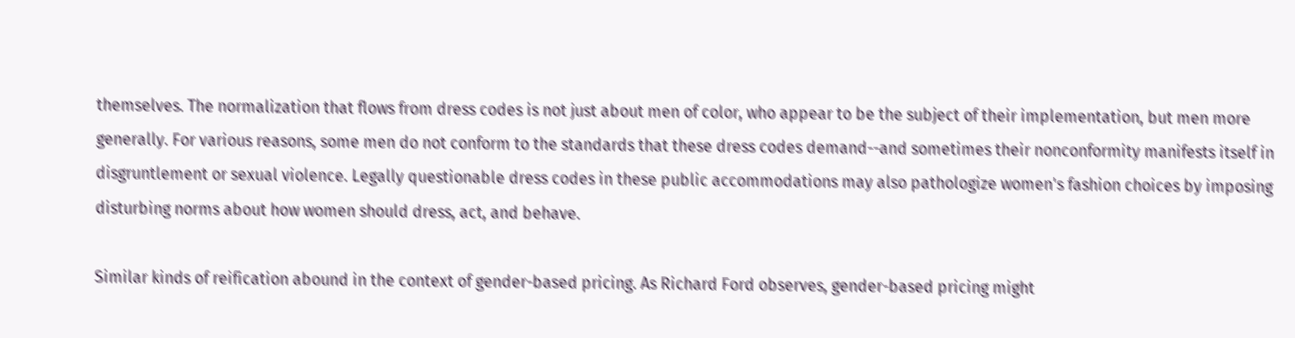themselves. The normalization that flows from dress codes is not just about men of color, who appear to be the subject of their implementation, but men more generally. For various reasons, some men do not conform to the standards that these dress codes demand--and sometimes their nonconformity manifests itself in disgruntlement or sexual violence. Legally questionable dress codes in these public accommodations may also pathologize women's fashion choices by imposing disturbing norms about how women should dress, act, and behave.

Similar kinds of reification abound in the context of gender-based pricing. As Richard Ford observes, gender-based pricing might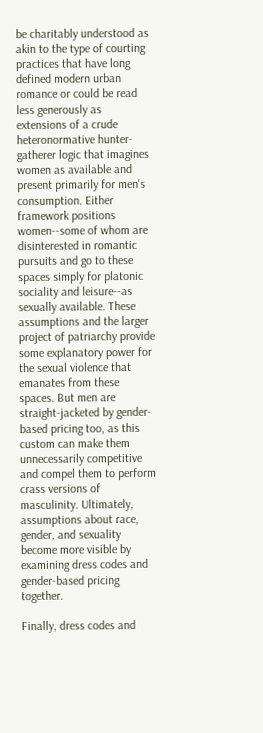be charitably understood as akin to the type of courting practices that have long defined modern urban romance or could be read less generously as extensions of a crude heteronormative hunter-gatherer logic that imagines women as available and present primarily for men's consumption. Either framework positions women--some of whom are disinterested in romantic pursuits and go to these spaces simply for platonic sociality and leisure--as sexually available. These assumptions and the larger project of patriarchy provide some explanatory power for the sexual violence that emanates from these spaces. But men are straight-jacketed by gender-based pricing too, as this custom can make them unnecessarily competitive and compel them to perform crass versions of masculinity. Ultimately, assumptions about race, gender, and sexuality become more visible by examining dress codes and gender-based pricing together.

Finally, dress codes and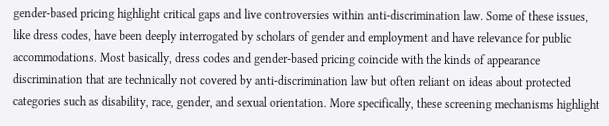gender-based pricing highlight critical gaps and live controversies within anti-discrimination law. Some of these issues, like dress codes, have been deeply interrogated by scholars of gender and employment and have relevance for public accommodations. Most basically, dress codes and gender-based pricing coincide with the kinds of appearance discrimination that are technically not covered by anti-discrimination law but often reliant on ideas about protected categories such as disability, race, gender, and sexual orientation. More specifically, these screening mechanisms highlight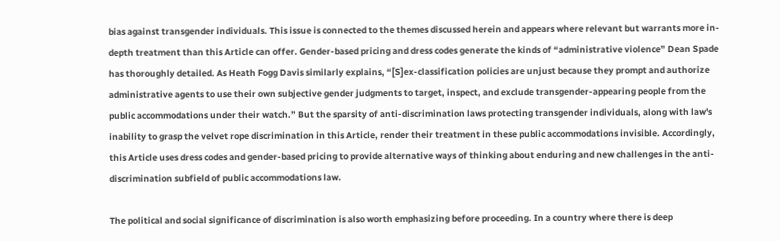bias against transgender individuals. This issue is connected to the themes discussed herein and appears where relevant but warrants more in-depth treatment than this Article can offer. Gender-based pricing and dress codes generate the kinds of “administrative violence” Dean Spade has thoroughly detailed. As Heath Fogg Davis similarly explains, “[S]ex-classification policies are unjust because they prompt and authorize administrative agents to use their own subjective gender judgments to target, inspect, and exclude transgender-appearing people from the public accommodations under their watch.” But the sparsity of anti-discrimination laws protecting transgender individuals, along with law's inability to grasp the velvet rope discrimination in this Article, render their treatment in these public accommodations invisible. Accordingly, this Article uses dress codes and gender-based pricing to provide alternative ways of thinking about enduring and new challenges in the anti-discrimination subfield of public accommodations law.

The political and social significance of discrimination is also worth emphasizing before proceeding. In a country where there is deep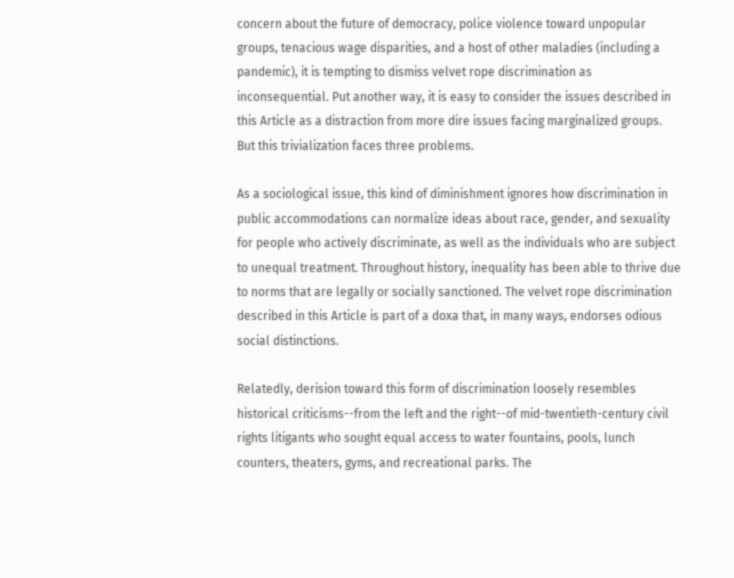concern about the future of democracy, police violence toward unpopular groups, tenacious wage disparities, and a host of other maladies (including a pandemic), it is tempting to dismiss velvet rope discrimination as inconsequential. Put another way, it is easy to consider the issues described in this Article as a distraction from more dire issues facing marginalized groups. But this trivialization faces three problems.

As a sociological issue, this kind of diminishment ignores how discrimination in public accommodations can normalize ideas about race, gender, and sexuality for people who actively discriminate, as well as the individuals who are subject to unequal treatment. Throughout history, inequality has been able to thrive due to norms that are legally or socially sanctioned. The velvet rope discrimination described in this Article is part of a doxa that, in many ways, endorses odious social distinctions.

Relatedly, derision toward this form of discrimination loosely resembles historical criticisms--from the left and the right--of mid-twentieth-century civil rights litigants who sought equal access to water fountains, pools, lunch counters, theaters, gyms, and recreational parks. The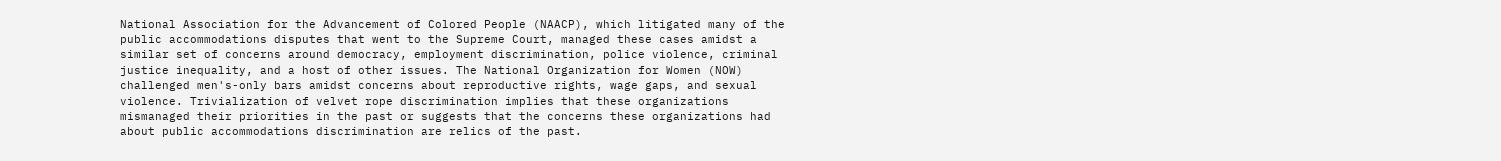National Association for the Advancement of Colored People (NAACP), which litigated many of the public accommodations disputes that went to the Supreme Court, managed these cases amidst a similar set of concerns around democracy, employment discrimination, police violence, criminal justice inequality, and a host of other issues. The National Organization for Women (NOW) challenged men's-only bars amidst concerns about reproductive rights, wage gaps, and sexual violence. Trivialization of velvet rope discrimination implies that these organizations mismanaged their priorities in the past or suggests that the concerns these organizations had about public accommodations discrimination are relics of the past.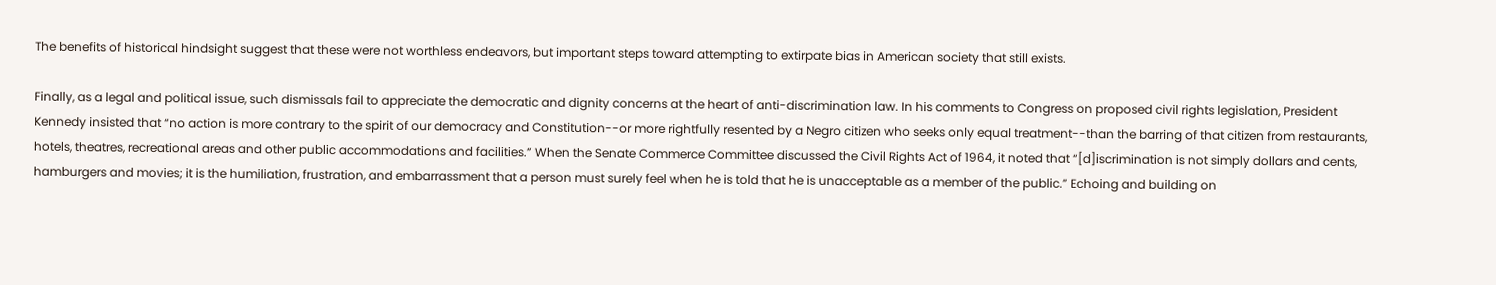The benefits of historical hindsight suggest that these were not worthless endeavors, but important steps toward attempting to extirpate bias in American society that still exists.

Finally, as a legal and political issue, such dismissals fail to appreciate the democratic and dignity concerns at the heart of anti-discrimination law. In his comments to Congress on proposed civil rights legislation, President Kennedy insisted that “no action is more contrary to the spirit of our democracy and Constitution--or more rightfully resented by a Negro citizen who seeks only equal treatment--than the barring of that citizen from restaurants, hotels, theatres, recreational areas and other public accommodations and facilities.” When the Senate Commerce Committee discussed the Civil Rights Act of 1964, it noted that “[d]iscrimination is not simply dollars and cents, hamburgers and movies; it is the humiliation, frustration, and embarrassment that a person must surely feel when he is told that he is unacceptable as a member of the public.” Echoing and building on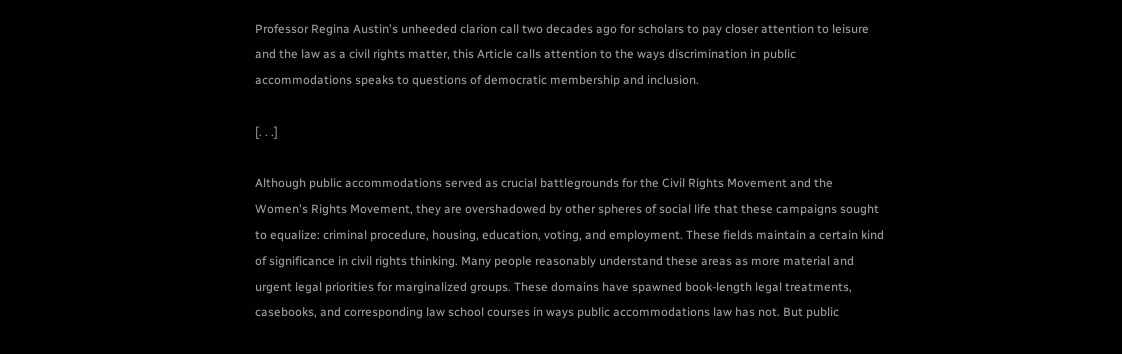Professor Regina Austin's unheeded clarion call two decades ago for scholars to pay closer attention to leisure and the law as a civil rights matter, this Article calls attention to the ways discrimination in public accommodations speaks to questions of democratic membership and inclusion.

[. . .]

Although public accommodations served as crucial battlegrounds for the Civil Rights Movement and the Women's Rights Movement, they are overshadowed by other spheres of social life that these campaigns sought to equalize: criminal procedure, housing, education, voting, and employment. These fields maintain a certain kind of significance in civil rights thinking. Many people reasonably understand these areas as more material and urgent legal priorities for marginalized groups. These domains have spawned book-length legal treatments, casebooks, and corresponding law school courses in ways public accommodations law has not. But public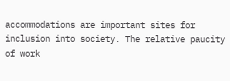accommodations are important sites for inclusion into society. The relative paucity of work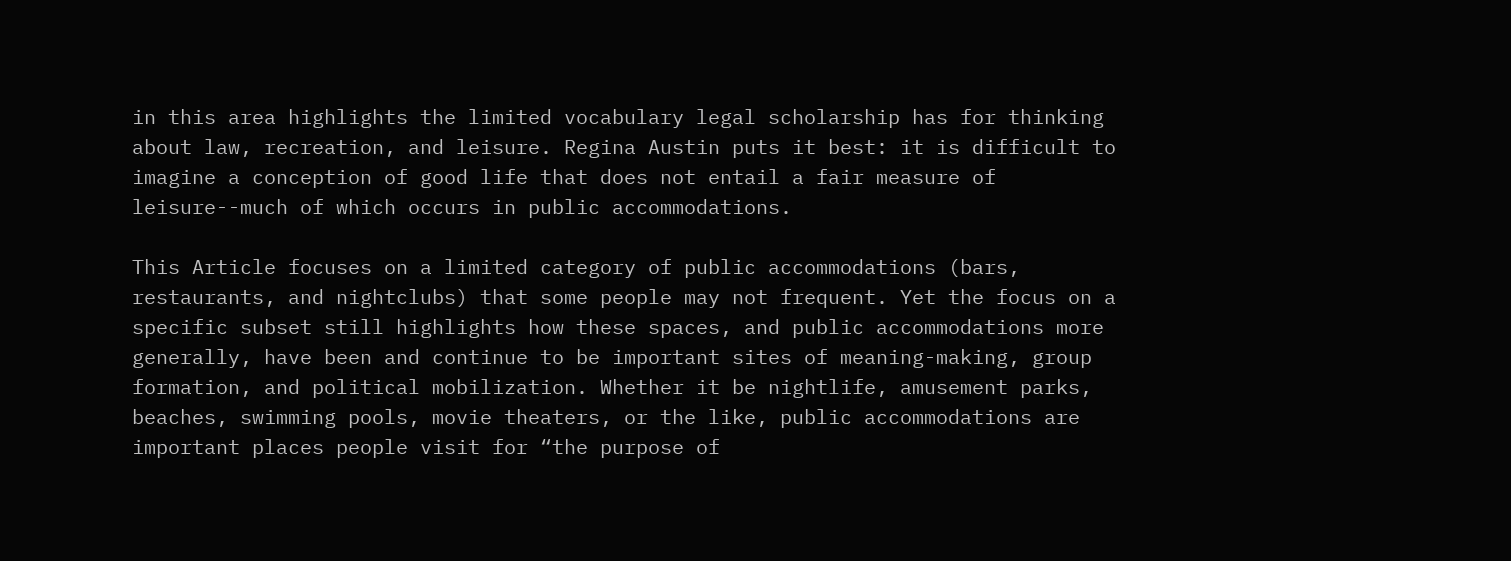in this area highlights the limited vocabulary legal scholarship has for thinking about law, recreation, and leisure. Regina Austin puts it best: it is difficult to imagine a conception of good life that does not entail a fair measure of leisure--much of which occurs in public accommodations.

This Article focuses on a limited category of public accommodations (bars, restaurants, and nightclubs) that some people may not frequent. Yet the focus on a specific subset still highlights how these spaces, and public accommodations more generally, have been and continue to be important sites of meaning-making, group formation, and political mobilization. Whether it be nightlife, amusement parks, beaches, swimming pools, movie theaters, or the like, public accommodations are important places people visit for “the purpose of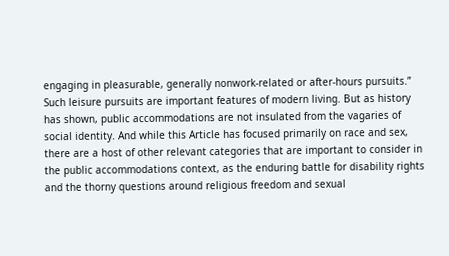engaging in pleasurable, generally nonwork-related or after-hours pursuits.” Such leisure pursuits are important features of modern living. But as history has shown, public accommodations are not insulated from the vagaries of social identity. And while this Article has focused primarily on race and sex, there are a host of other relevant categories that are important to consider in the public accommodations context, as the enduring battle for disability rights and the thorny questions around religious freedom and sexual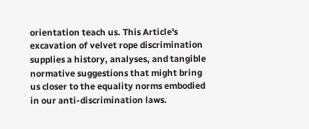orientation teach us. This Article's excavation of velvet rope discrimination supplies a history, analyses, and tangible normative suggestions that might bring us closer to the equality norms embodied in our anti-discrimination laws.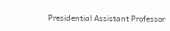Presidential Assistant Professor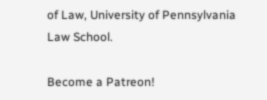of Law, University of Pennsylvania Law School.

Become a Patreon!